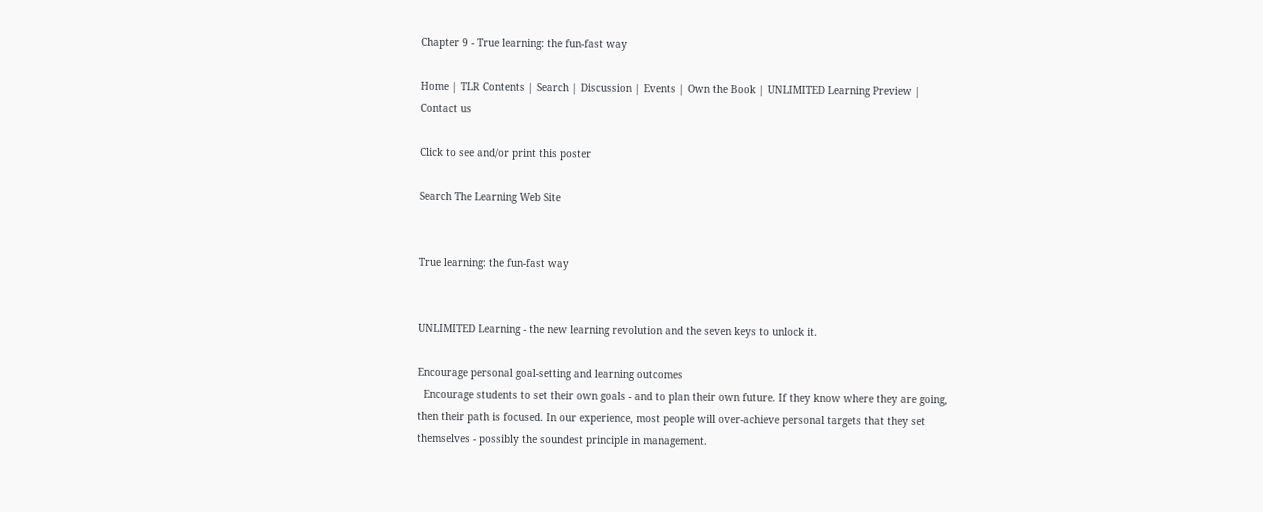Chapter 9 - True learning: the fun-fast way

Home | TLR Contents | Search | Discussion | Events | Own the Book | UNLIMITED Learning Preview | Contact us

Click to see and/or print this poster

Search The Learning Web Site


True learning: the fun-fast way


UNLIMITED Learning - the new learning revolution and the seven keys to unlock it.

Encourage personal goal-setting and learning outcomes
  Encourage students to set their own goals - and to plan their own future. If they know where they are going, then their path is focused. In our experience, most people will over-achieve personal targets that they set themselves - possibly the soundest principle in management.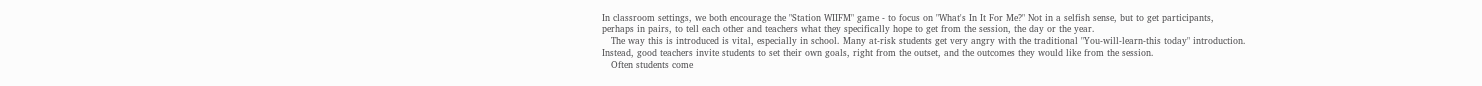In classroom settings, we both encourage the "Station WIIFM" game - to focus on "What's In It For Me?" Not in a selfish sense, but to get participants, perhaps in pairs, to tell each other and teachers what they specifically hope to get from the session, the day or the year.
   The way this is introduced is vital, especially in school. Many at-risk students get very angry with the traditional "You-will-learn-this today" introduction. Instead, good teachers invite students to set their own goals, right from the outset, and the outcomes they would like from the session.
   Often students come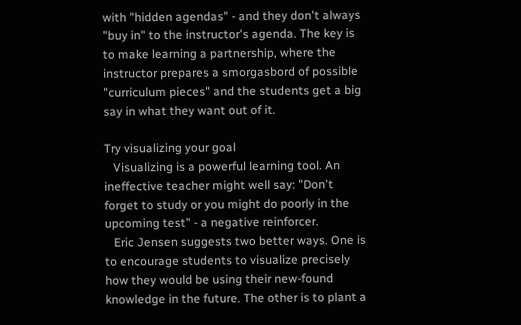with "hidden agendas" - and they don't always "buy in" to the instructor's agenda. The key is to make learning a partnership, where the instructor prepares a smorgasbord of possible "curriculum pieces" and the students get a big say in what they want out of it.

Try visualizing your goal
   Visualizing is a powerful learning tool. An ineffective teacher might well say: "Don't forget to study or you might do poorly in the upcoming test" - a negative reinforcer.
   Eric Jensen suggests two better ways. One is to encourage students to visualize precisely how they would be using their new-found knowledge in the future. The other is to plant a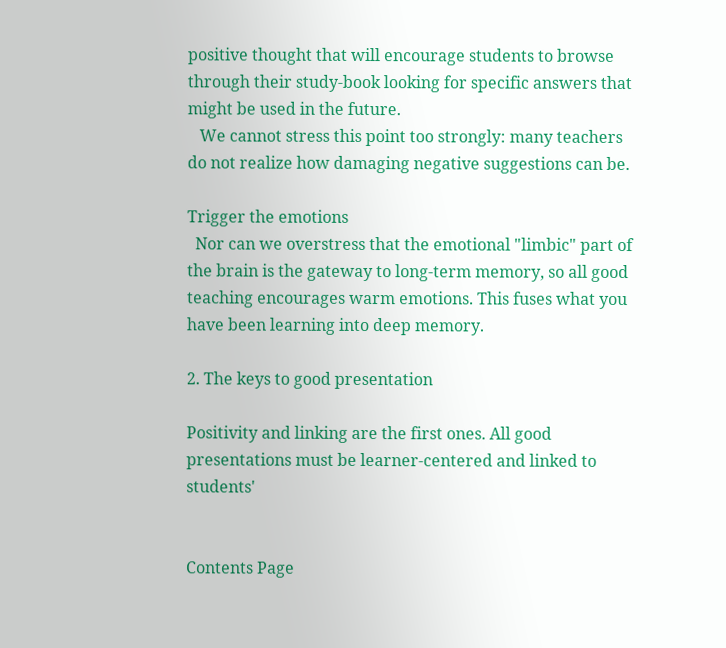positive thought that will encourage students to browse through their study-book looking for specific answers that might be used in the future.
   We cannot stress this point too strongly: many teachers do not realize how damaging negative suggestions can be.

Trigger the emotions
  Nor can we overstress that the emotional "limbic" part of the brain is the gateway to long-term memory, so all good teaching encourages warm emotions. This fuses what you have been learning into deep memory.

2. The keys to good presentation

Positivity and linking are the first ones. All good presentations must be learner-centered and linked to students'


Contents Page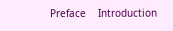Preface    Introduction